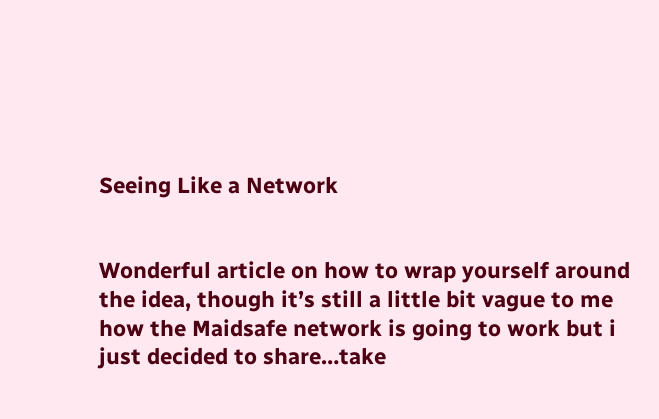Seeing Like a Network


Wonderful article on how to wrap yourself around the idea, though it’s still a little bit vague to me how the Maidsafe network is going to work but i just decided to share…take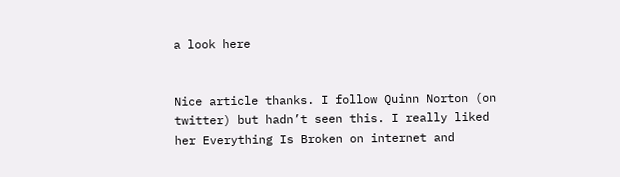a look here


Nice article thanks. I follow Quinn Norton (on twitter) but hadn’t seen this. I really liked her Everything Is Broken on internet and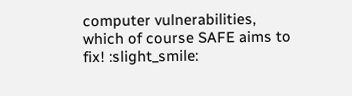computer vulnerabilities, which of course SAFE aims to fix! :slight_smile: